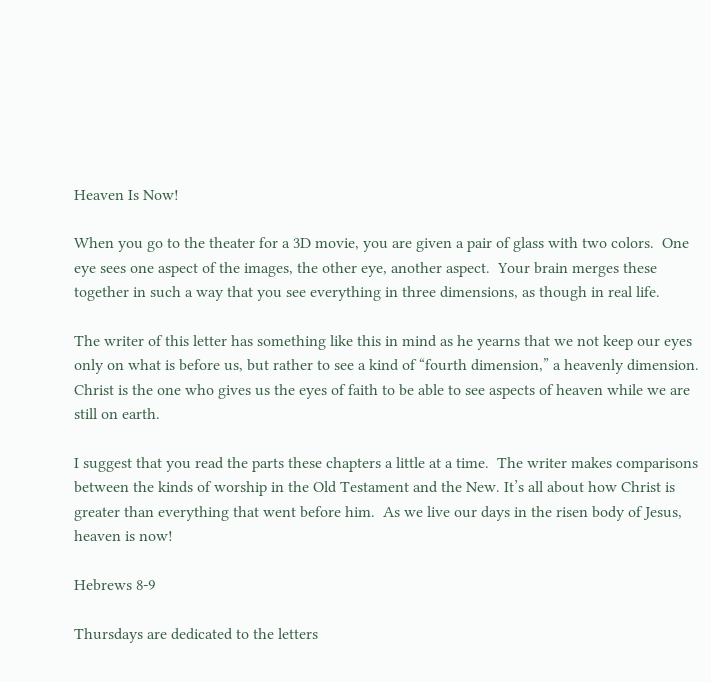Heaven Is Now!

When you go to the theater for a 3D movie, you are given a pair of glass with two colors.  One eye sees one aspect of the images, the other eye, another aspect.  Your brain merges these together in such a way that you see everything in three dimensions, as though in real life.

The writer of this letter has something like this in mind as he yearns that we not keep our eyes only on what is before us, but rather to see a kind of “fourth dimension,” a heavenly dimension.  Christ is the one who gives us the eyes of faith to be able to see aspects of heaven while we are still on earth.

I suggest that you read the parts these chapters a little at a time.  The writer makes comparisons between the kinds of worship in the Old Testament and the New. It’s all about how Christ is greater than everything that went before him.  As we live our days in the risen body of Jesus, heaven is now!

Hebrews 8-9

Thursdays are dedicated to the letters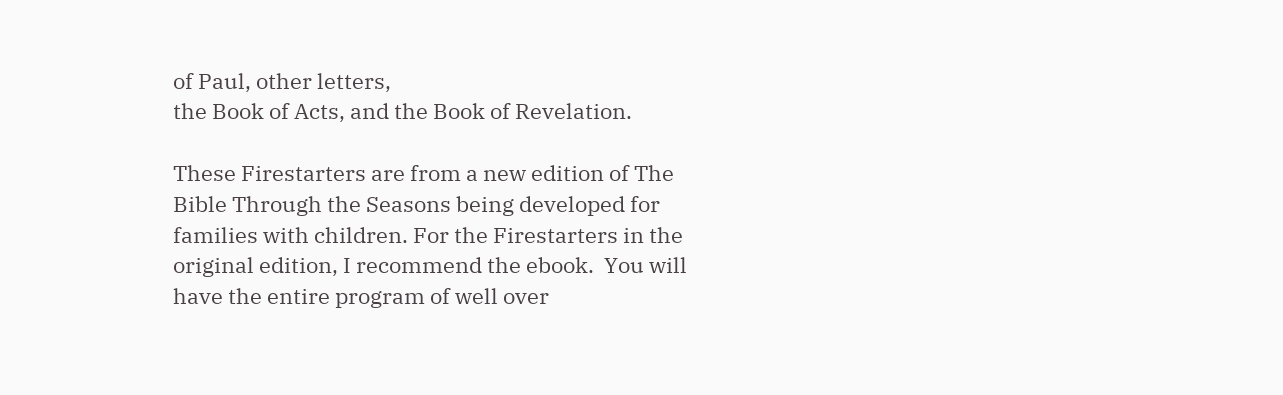of Paul, other letters,
the Book of Acts, and the Book of Revelation.

These Firestarters are from a new edition of The Bible Through the Seasons being developed for families with children. For the Firestarters in the original edition, I recommend the ebook.  You will have the entire program of well over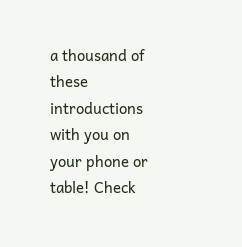a thousand of these introductions with you on your phone or table! Check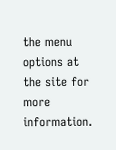the menu options at the site for more information.